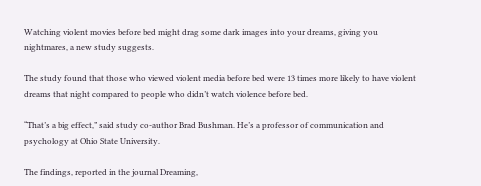Watching violent movies before bed might drag some dark images into your dreams, giving you nightmares, a new study suggests.

The study found that those who viewed violent media before bed were 13 times more likely to have violent dreams that night compared to people who didn’t watch violence before bed.

“That’s a big effect,” said study co-author Brad Bushman. He’s a professor of communication and psychology at Ohio State University.

The findings, reported in the journal Dreaming,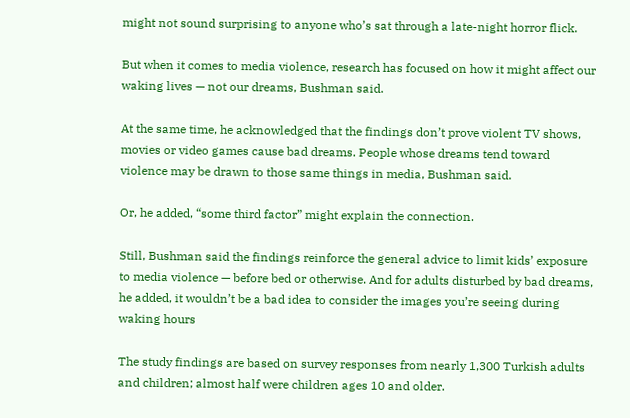might not sound surprising to anyone who’s sat through a late-night horror flick.

But when it comes to media violence, research has focused on how it might affect our waking lives — not our dreams, Bushman said.

At the same time, he acknowledged that the findings don’t prove violent TV shows, movies or video games cause bad dreams. People whose dreams tend toward violence may be drawn to those same things in media, Bushman said.

Or, he added, “some third factor” might explain the connection.

Still, Bushman said the findings reinforce the general advice to limit kids’ exposure to media violence — before bed or otherwise. And for adults disturbed by bad dreams, he added, it wouldn’t be a bad idea to consider the images you’re seeing during waking hours

The study findings are based on survey responses from nearly 1,300 Turkish adults and children; almost half were children ages 10 and older.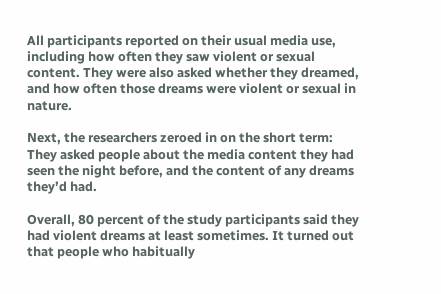All participants reported on their usual media use, including how often they saw violent or sexual content. They were also asked whether they dreamed, and how often those dreams were violent or sexual in nature.

Next, the researchers zeroed in on the short term: They asked people about the media content they had seen the night before, and the content of any dreams they’d had.

Overall, 80 percent of the study participants said they had violent dreams at least sometimes. It turned out that people who habitually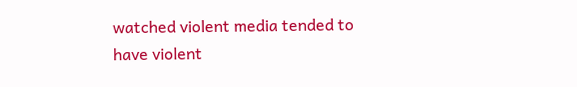watched violent media tended to have violent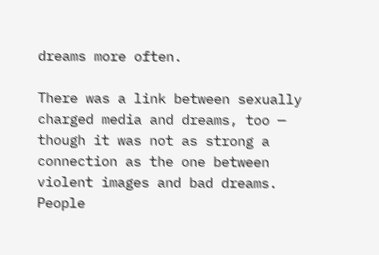dreams more often.

There was a link between sexually charged media and dreams, too — though it was not as strong a connection as the one between violent images and bad dreams. People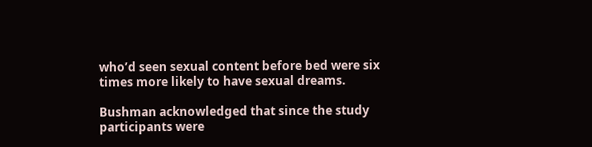who’d seen sexual content before bed were six times more likely to have sexual dreams.

Bushman acknowledged that since the study participants were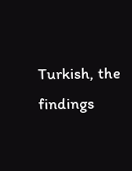Turkish, the findings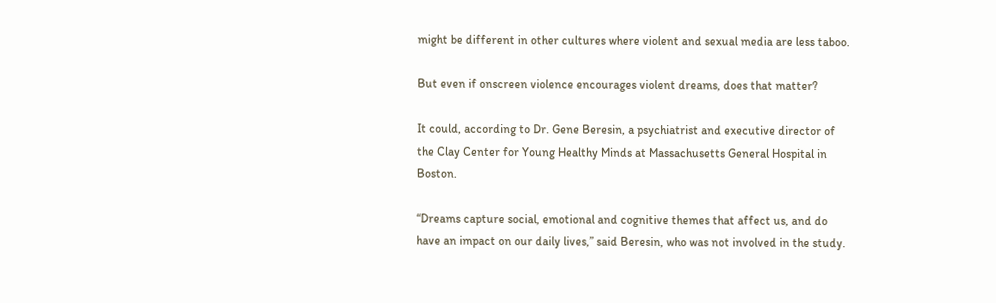might be different in other cultures where violent and sexual media are less taboo.

But even if onscreen violence encourages violent dreams, does that matter?

It could, according to Dr. Gene Beresin, a psychiatrist and executive director of the Clay Center for Young Healthy Minds at Massachusetts General Hospital in Boston.

“Dreams capture social, emotional and cognitive themes that affect us, and do have an impact on our daily lives,” said Beresin, who was not involved in the study.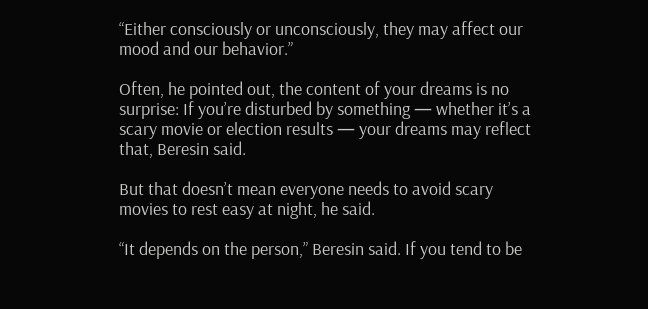“Either consciously or unconsciously, they may affect our mood and our behavior.”

Often, he pointed out, the content of your dreams is no surprise: If you’re disturbed by something — whether it’s a scary movie or election results — your dreams may reflect that, Beresin said.

But that doesn’t mean everyone needs to avoid scary movies to rest easy at night, he said.

“It depends on the person,” Beresin said. If you tend to be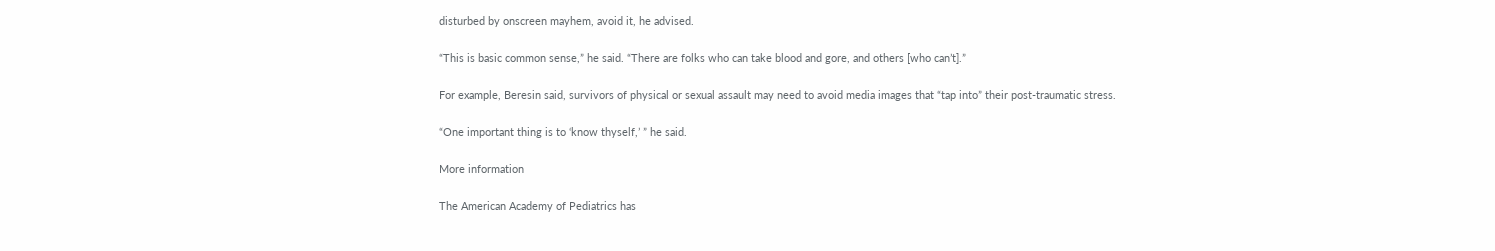disturbed by onscreen mayhem, avoid it, he advised.

“This is basic common sense,” he said. “There are folks who can take blood and gore, and others [who can’t].”

For example, Beresin said, survivors of physical or sexual assault may need to avoid media images that “tap into” their post-traumatic stress.

“One important thing is to ‘know thyself,’ ” he said.

More information

The American Academy of Pediatrics has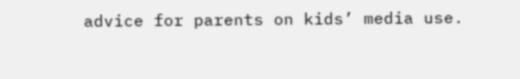advice for parents on kids’ media use.